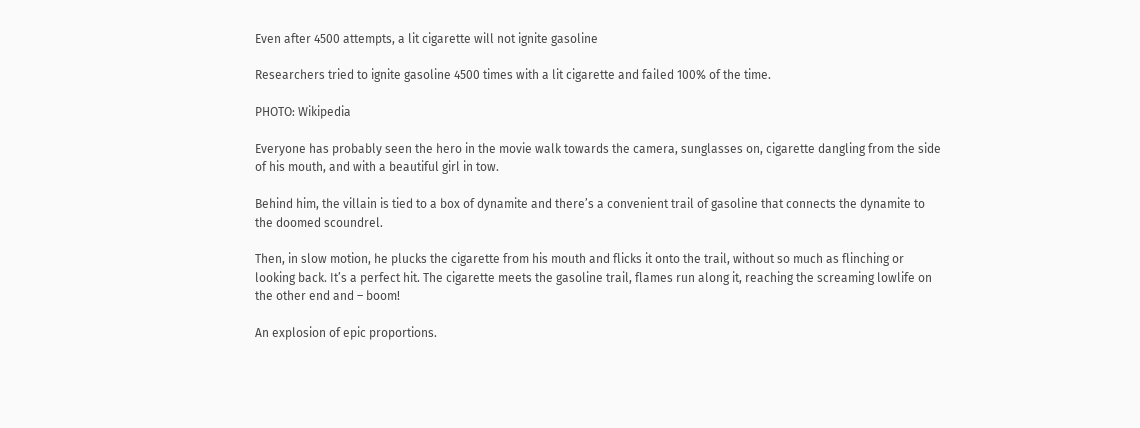Even after 4500 attempts, a lit cigarette will not ignite gasoline

Researchers tried to ignite gasoline 4500 times with a lit cigarette and failed 100% of the time.

PHOTO: Wikipedia

Everyone has probably seen the hero in the movie walk towards the camera, sunglasses on, cigarette dangling from the side of his mouth, and with a beautiful girl in tow.

Behind him, the villain is tied to a box of dynamite and there’s a convenient trail of gasoline that connects the dynamite to the doomed scoundrel.

Then, in slow motion, he plucks the cigarette from his mouth and flicks it onto the trail, without so much as flinching or looking back. It’s a perfect hit. The cigarette meets the gasoline trail, flames run along it, reaching the screaming lowlife on the other end and – boom!

An explosion of epic proportions.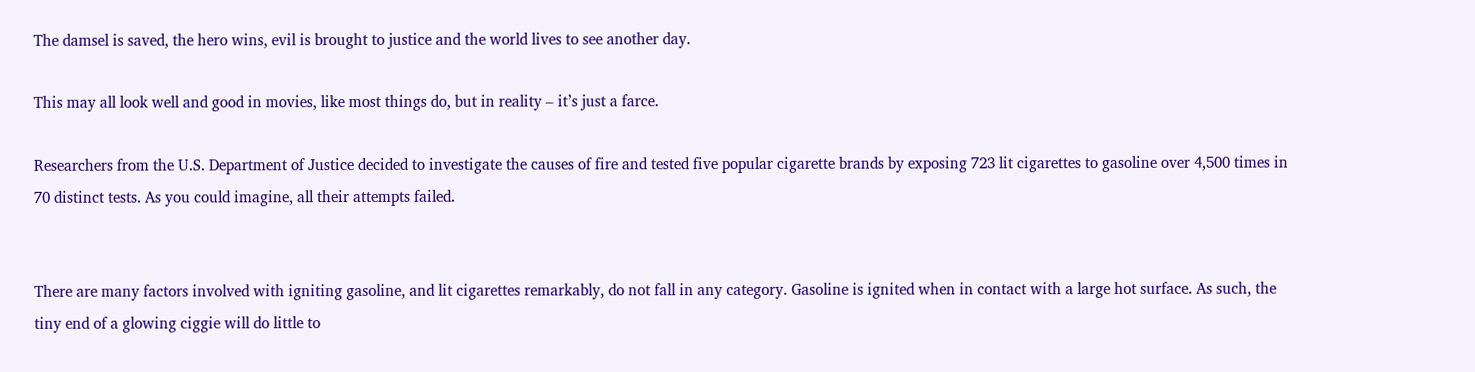The damsel is saved, the hero wins, evil is brought to justice and the world lives to see another day.

This may all look well and good in movies, like most things do, but in reality – it’s just a farce.

Researchers from the U.S. Department of Justice decided to investigate the causes of fire and tested five popular cigarette brands by exposing 723 lit cigarettes to gasoline over 4,500 times in 70 distinct tests. As you could imagine, all their attempts failed.


There are many factors involved with igniting gasoline, and lit cigarettes remarkably, do not fall in any category. Gasoline is ignited when in contact with a large hot surface. As such, the tiny end of a glowing ciggie will do little to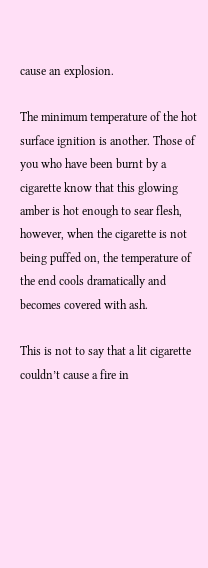cause an explosion.

The minimum temperature of the hot surface ignition is another. Those of you who have been burnt by a cigarette know that this glowing amber is hot enough to sear flesh, however, when the cigarette is not being puffed on, the temperature of the end cools dramatically and becomes covered with ash.

This is not to say that a lit cigarette couldn’t cause a fire in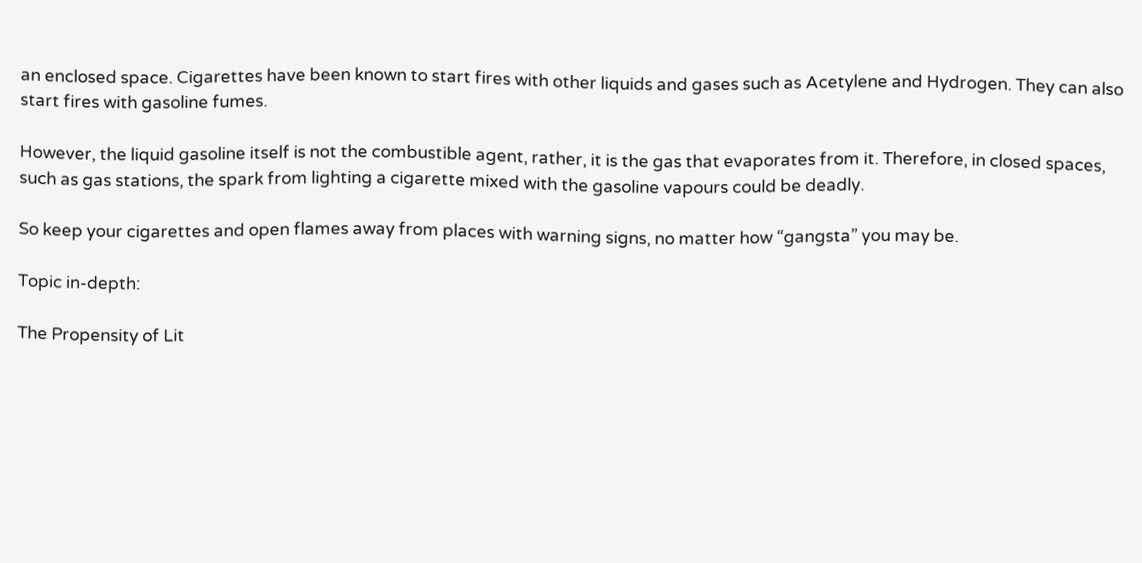an enclosed space. Cigarettes have been known to start fires with other liquids and gases such as Acetylene and Hydrogen. They can also start fires with gasoline fumes.

However, the liquid gasoline itself is not the combustible agent, rather, it is the gas that evaporates from it. Therefore, in closed spaces, such as gas stations, the spark from lighting a cigarette mixed with the gasoline vapours could be deadly.

So keep your cigarettes and open flames away from places with warning signs, no matter how “gangsta” you may be.

Topic in-depth:

The Propensity of Lit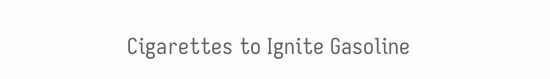Cigarettes to Ignite Gasoline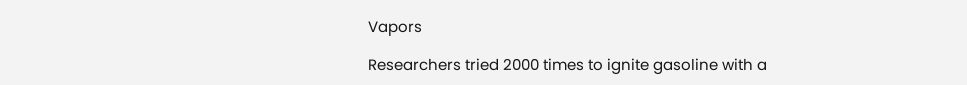Vapors

Researchers tried 2000 times to ignite gasoline with a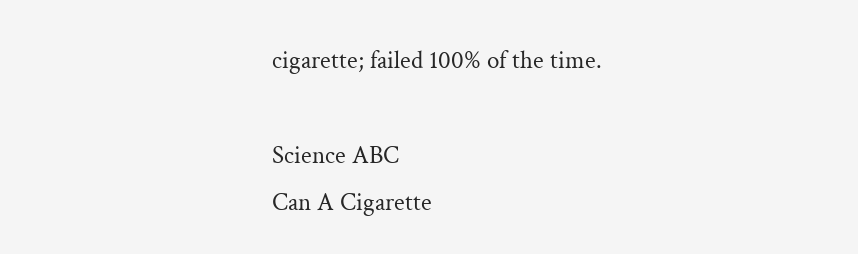cigarette; failed 100% of the time.

Science ABC
Can A Cigarette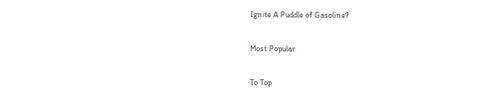Ignite A Puddle of Gasoline?

Most Popular

To Top